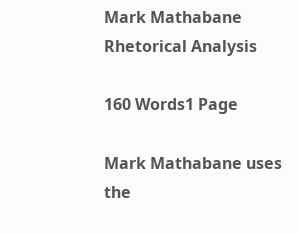Mark Mathabane Rhetorical Analysis

160 Words1 Page

Mark Mathabane uses the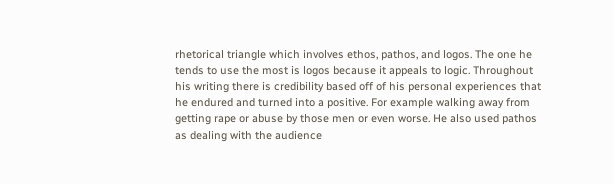rhetorical triangle which involves ethos, pathos, and logos. The one he tends to use the most is logos because it appeals to logic. Throughout his writing there is credibility based off of his personal experiences that he endured and turned into a positive. For example walking away from getting rape or abuse by those men or even worse. He also used pathos as dealing with the audience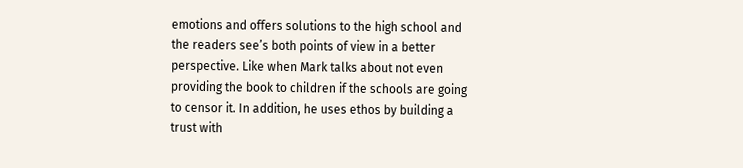emotions and offers solutions to the high school and the readers see’s both points of view in a better perspective. Like when Mark talks about not even providing the book to children if the schools are going to censor it. In addition, he uses ethos by building a trust with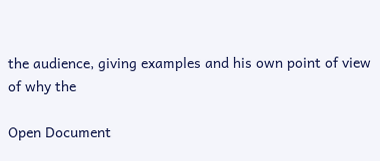the audience, giving examples and his own point of view of why the

Open Document